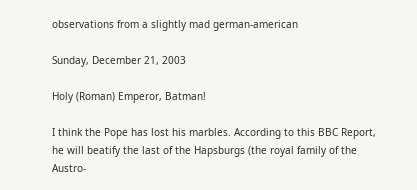observations from a slightly mad german-american

Sunday, December 21, 2003

Holy (Roman) Emperor, Batman!

I think the Pope has lost his marbles. According to this BBC Report, he will beatify the last of the Hapsburgs (the royal family of the Austro-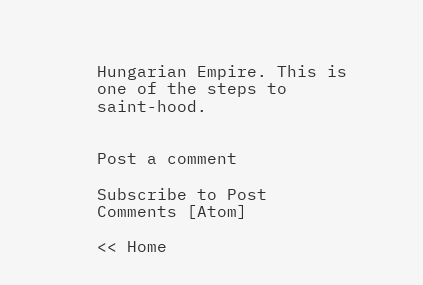Hungarian Empire. This is one of the steps to saint-hood.


Post a comment

Subscribe to Post Comments [Atom]

<< Home